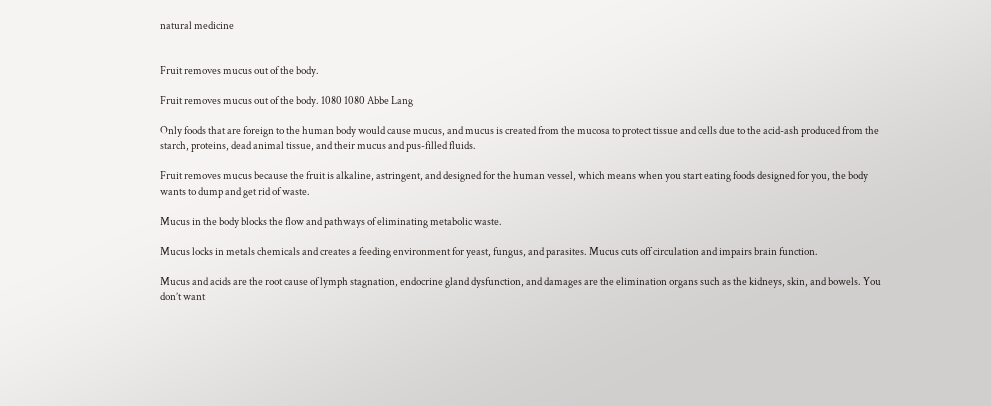natural medicine


Fruit removes mucus out of the body.

Fruit removes mucus out of the body. 1080 1080 Abbe Lang

Only foods that are foreign to the human body would cause mucus, and mucus is created from the mucosa to protect tissue and cells due to the acid-ash produced from the starch, proteins, dead animal tissue, and their mucus and pus-filled fluids.

Fruit removes mucus because the fruit is alkaline, astringent, and designed for the human vessel, which means when you start eating foods designed for you, the body wants to dump and get rid of waste.

Mucus in the body blocks the flow and pathways of eliminating metabolic waste.

Mucus locks in metals chemicals and creates a feeding environment for yeast, fungus, and parasites. Mucus cuts off circulation and impairs brain function.

Mucus and acids are the root cause of lymph stagnation, endocrine gland dysfunction, and damages are the elimination organs such as the kidneys, skin, and bowels. You don’t want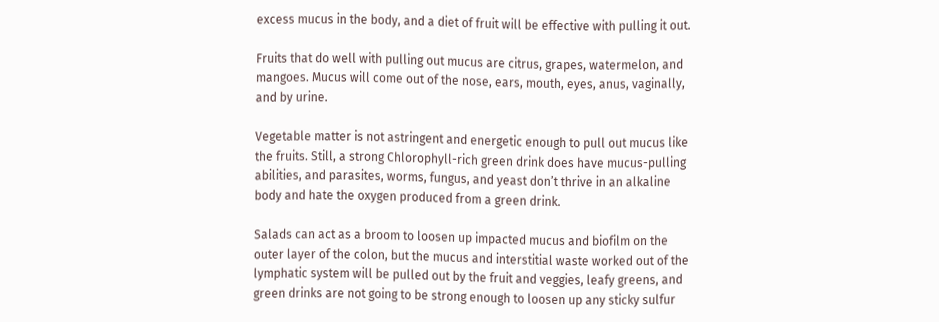excess mucus in the body, and a diet of fruit will be effective with pulling it out.

Fruits that do well with pulling out mucus are citrus, grapes, watermelon, and mangoes. Mucus will come out of the nose, ears, mouth, eyes, anus, vaginally, and by urine.

Vegetable matter is not astringent and energetic enough to pull out mucus like the fruits. Still, a strong Chlorophyll-rich green drink does have mucus-pulling abilities, and parasites, worms, fungus, and yeast don’t thrive in an alkaline body and hate the oxygen produced from a green drink.

Salads can act as a broom to loosen up impacted mucus and biofilm on the outer layer of the colon, but the mucus and interstitial waste worked out of the lymphatic system will be pulled out by the fruit and veggies, leafy greens, and green drinks are not going to be strong enough to loosen up any sticky sulfur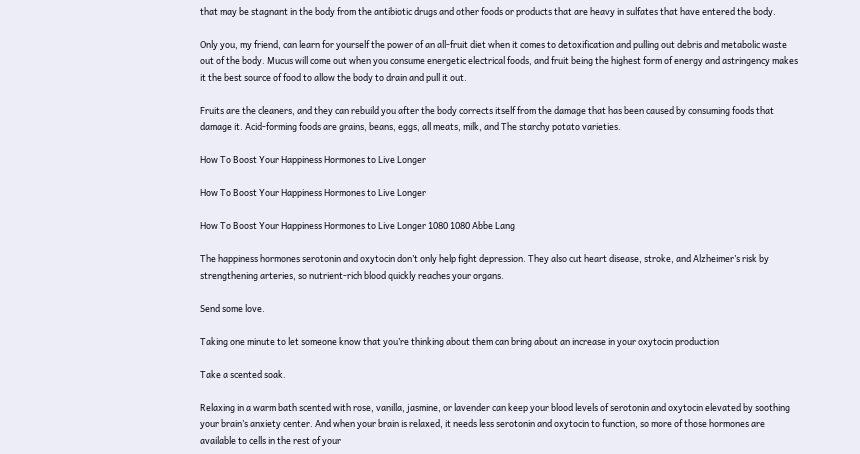that may be stagnant in the body from the antibiotic drugs and other foods or products that are heavy in sulfates that have entered the body.

Only you, my friend, can learn for yourself the power of an all-fruit diet when it comes to detoxification and pulling out debris and metabolic waste out of the body. Mucus will come out when you consume energetic electrical foods, and fruit being the highest form of energy and astringency makes it the best source of food to allow the body to drain and pull it out.

Fruits are the cleaners, and they can rebuild you after the body corrects itself from the damage that has been caused by consuming foods that damage it. Acid-forming foods are grains, beans, eggs, all meats, milk, and The starchy potato varieties.

How To Boost Your Happiness Hormones to Live Longer

How To Boost Your Happiness Hormones to Live Longer

How To Boost Your Happiness Hormones to Live Longer 1080 1080 Abbe Lang

The happiness hormones serotonin and oxytocin don’t only help fight depression. They also cut heart disease, stroke, and Alzheimer’s risk by strengthening arteries, so nutrient-rich blood quickly reaches your organs.

Send some love.

Taking one minute to let someone know that you’re thinking about them can bring about an increase in your oxytocin production

Take a scented soak.

Relaxing in a warm bath scented with rose, vanilla, jasmine, or lavender can keep your blood levels of serotonin and oxytocin elevated by soothing your brain’s anxiety center. And when your brain is relaxed, it needs less serotonin and oxytocin to function, so more of those hormones are available to cells in the rest of your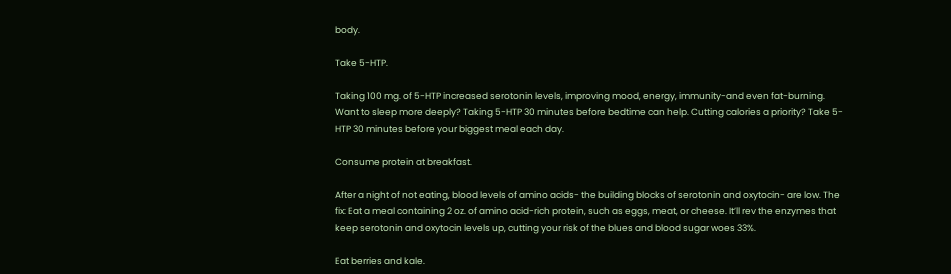body.

Take 5-HTP.

Taking 100 mg. of 5-HTP increased serotonin levels, improving mood, energy, immunity-and even fat-burning. Want to sleep more deeply? Taking 5-HTP 30 minutes before bedtime can help. Cutting calories a priority? Take 5-HTP 30 minutes before your biggest meal each day.

Consume protein at breakfast.

After a night of not eating, blood levels of amino acids- the building blocks of serotonin and oxytocin- are low. The fix: Eat a meal containing 2 oz. of amino acid-rich protein, such as eggs, meat, or cheese. It’ll rev the enzymes that keep serotonin and oxytocin levels up, cutting your risk of the blues and blood sugar woes 33%.

Eat berries and kale.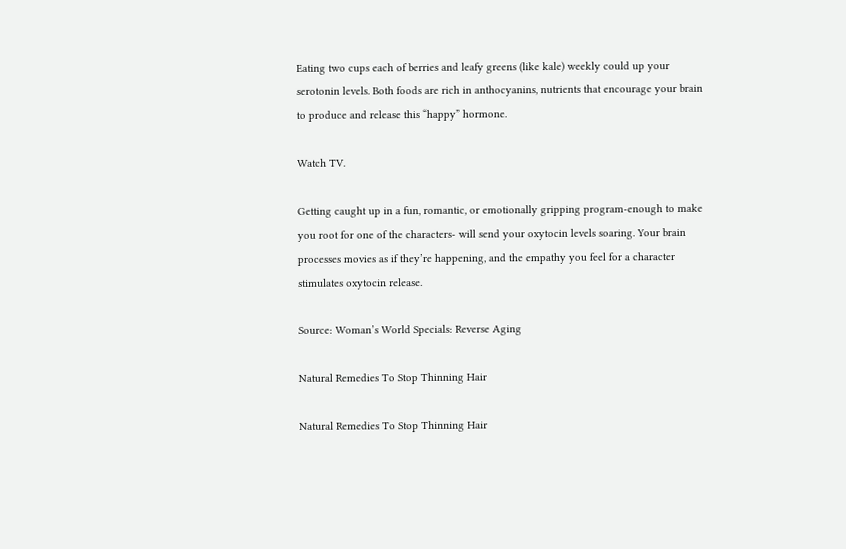Eating two cups each of berries and leafy greens (like kale) weekly could up your serotonin levels. Both foods are rich in anthocyanins, nutrients that encourage your brain to produce and release this “happy” hormone.

Watch TV.

Getting caught up in a fun, romantic, or emotionally gripping program-enough to make you root for one of the characters- will send your oxytocin levels soaring. Your brain processes movies as if they’re happening, and the empathy you feel for a character stimulates oxytocin release.

Source: Woman’s World Specials: Reverse Aging

Natural Remedies To Stop Thinning Hair

Natural Remedies To Stop Thinning Hair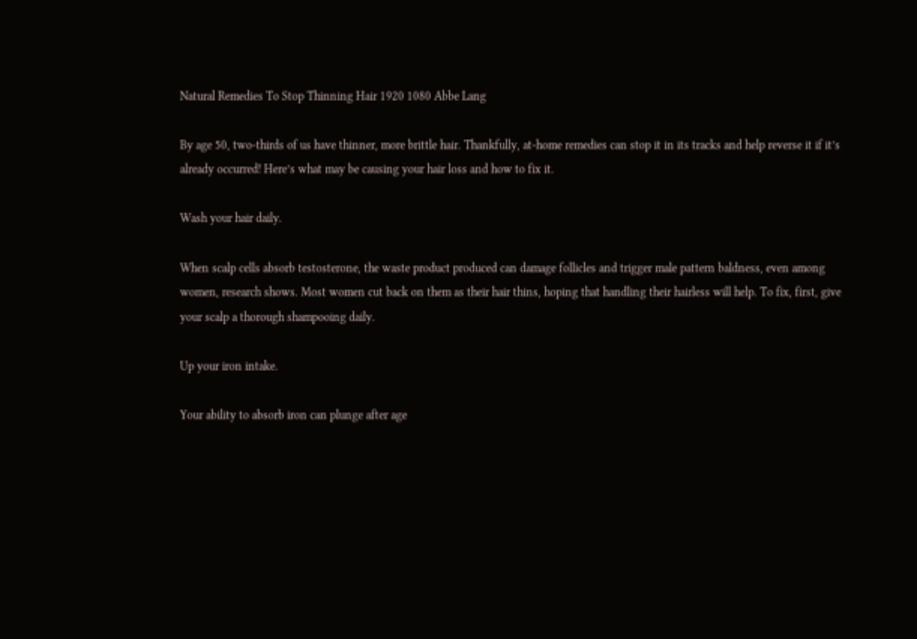Natural Remedies To Stop Thinning Hair 1920 1080 Abbe Lang

By age 50, two-thirds of us have thinner, more brittle hair. Thankfully, at-home remedies can stop it in its tracks and help reverse it if it’s already occurred! Here’s what may be causing your hair loss and how to fix it.

Wash your hair daily.

When scalp cells absorb testosterone, the waste product produced can damage follicles and trigger male pattern baldness, even among women, research shows. Most women cut back on them as their hair thins, hoping that handling their hairless will help. To fix, first, give your scalp a thorough shampooing daily.

Up your iron intake.

Your ability to absorb iron can plunge after age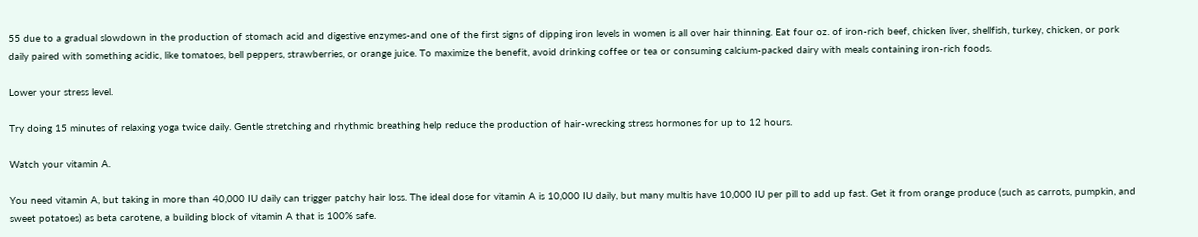55 due to a gradual slowdown in the production of stomach acid and digestive enzymes-and one of the first signs of dipping iron levels in women is all over hair thinning. Eat four oz. of iron-rich beef, chicken liver, shellfish, turkey, chicken, or pork daily paired with something acidic, like tomatoes, bell peppers, strawberries, or orange juice. To maximize the benefit, avoid drinking coffee or tea or consuming calcium-packed dairy with meals containing iron-rich foods.

Lower your stress level.

Try doing 15 minutes of relaxing yoga twice daily. Gentle stretching and rhythmic breathing help reduce the production of hair-wrecking stress hormones for up to 12 hours.

Watch your vitamin A.

You need vitamin A, but taking in more than 40,000 IU daily can trigger patchy hair loss. The ideal dose for vitamin A is 10,000 IU daily, but many multis have 10,000 IU per pill to add up fast. Get it from orange produce (such as carrots, pumpkin, and sweet potatoes) as beta carotene, a building block of vitamin A that is 100% safe.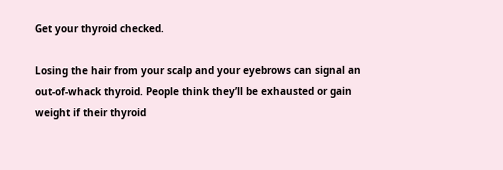Get your thyroid checked.

Losing the hair from your scalp and your eyebrows can signal an out-of-whack thyroid. People think they’ll be exhausted or gain weight if their thyroid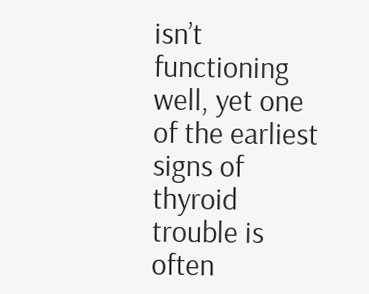isn’t functioning well, yet one of the earliest signs of thyroid trouble is often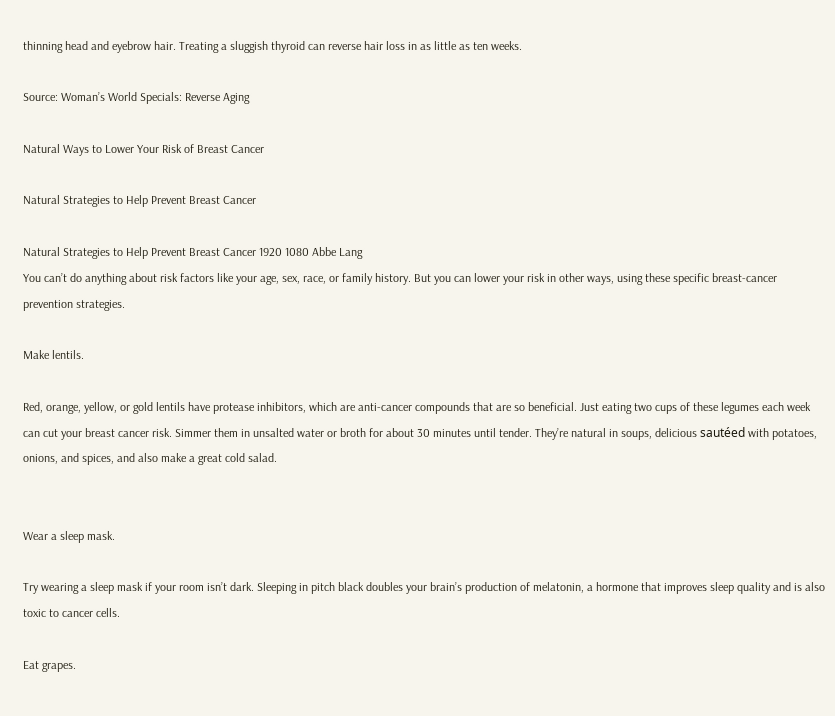thinning head and eyebrow hair. Treating a sluggish thyroid can reverse hair loss in as little as ten weeks.

Source: Woman’s World Specials: Reverse Aging

Natural Ways to Lower Your Risk of Breast Cancer

Natural Strategies to Help Prevent Breast Cancer

Natural Strategies to Help Prevent Breast Cancer 1920 1080 Abbe Lang
You can’t do anything about risk factors like your age, sex, race, or family history. But you can lower your risk in other ways, using these specific breast-cancer prevention strategies.

Make lentils.

Red, orange, yellow, or gold lentils have protease inhibitors, which are anti-cancer compounds that are so beneficial. Just eating two cups of these legumes each week can cut your breast cancer risk. Simmer them in unsalted water or broth for about 30 minutes until tender. They’re natural in soups, delicious sautéed with potatoes, onions, and spices, and also make a great cold salad.


Wear a sleep mask.

Try wearing a sleep mask if your room isn’t dark. Sleeping in pitch black doubles your brain’s production of melatonin, a hormone that improves sleep quality and is also toxic to cancer cells.

Eat grapes.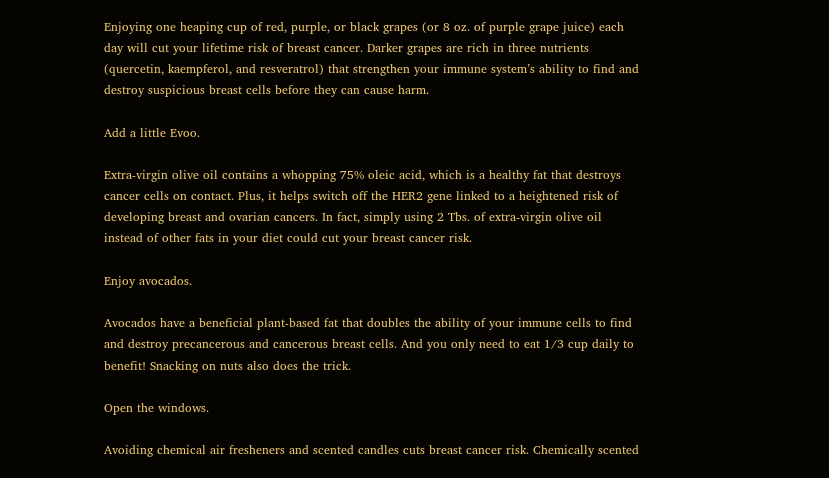Enjoying one heaping cup of red, purple, or black grapes (or 8 oz. of purple grape juice) each day will cut your lifetime risk of breast cancer. Darker grapes are rich in three nutrients (quercetin, kaempferol, and resveratrol) that strengthen your immune system’s ability to find and destroy suspicious breast cells before they can cause harm.

Add a little Evoo.

Extra-virgin olive oil contains a whopping 75% oleic acid, which is a healthy fat that destroys cancer cells on contact. Plus, it helps switch off the HER2 gene linked to a heightened risk of developing breast and ovarian cancers. In fact, simply using 2 Tbs. of extra-virgin olive oil instead of other fats in your diet could cut your breast cancer risk.

Enjoy avocados.

Avocados have a beneficial plant-based fat that doubles the ability of your immune cells to find and destroy precancerous and cancerous breast cells. And you only need to eat 1/3 cup daily to benefit! Snacking on nuts also does the trick.

Open the windows.

Avoiding chemical air fresheners and scented candles cuts breast cancer risk. Chemically scented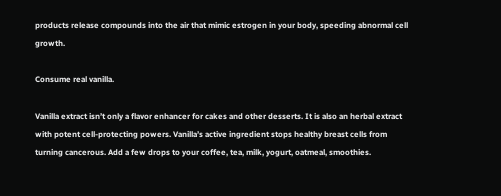products release compounds into the air that mimic estrogen in your body, speeding abnormal cell growth.

Consume real vanilla.

Vanilla extract isn’t only a flavor enhancer for cakes and other desserts. It is also an herbal extract with potent cell-protecting powers. Vanilla’s active ingredient stops healthy breast cells from turning cancerous. Add a few drops to your coffee, tea, milk, yogurt, oatmeal, smoothies.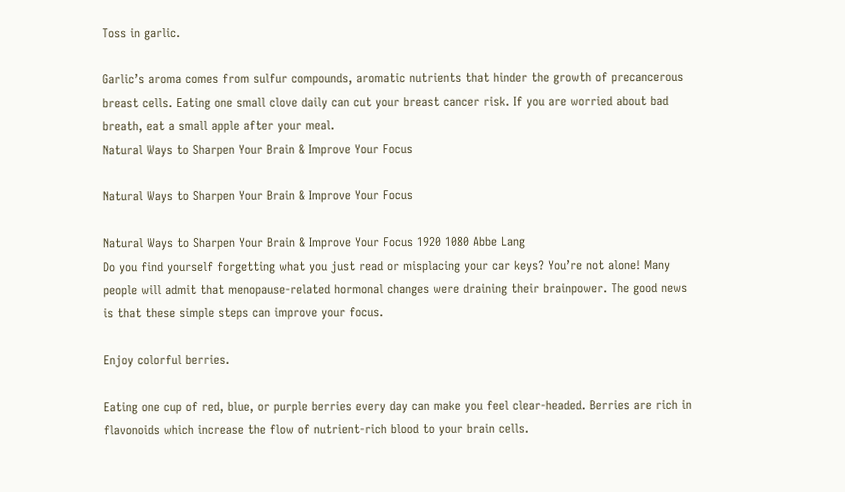Toss in garlic.

Garlic’s aroma comes from sulfur compounds, aromatic nutrients that hinder the growth of precancerous breast cells. Eating one small clove daily can cut your breast cancer risk. If you are worried about bad breath, eat a small apple after your meal.
Natural Ways to Sharpen Your Brain & Improve Your Focus

Natural Ways to Sharpen Your Brain & Improve Your Focus

Natural Ways to Sharpen Your Brain & Improve Your Focus 1920 1080 Abbe Lang
Do you find yourself forgetting what you just read or misplacing your car keys? You’re not alone! Many people will admit that menopause-related hormonal changes were draining their brainpower. The good news is that these simple steps can improve your focus.

Enjoy colorful berries.

Eating one cup of red, blue, or purple berries every day can make you feel clear-headed. Berries are rich in flavonoids which increase the flow of nutrient-rich blood to your brain cells.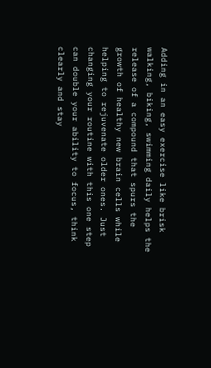Adding in an easy exercise like brisk walking, biking, swimming daily helps the release of a compound that spurs the growth of healthy new brain cells while helping to rejuvenate older ones. Just changing your routine with this one step can double your ability to focus, think clearly and stay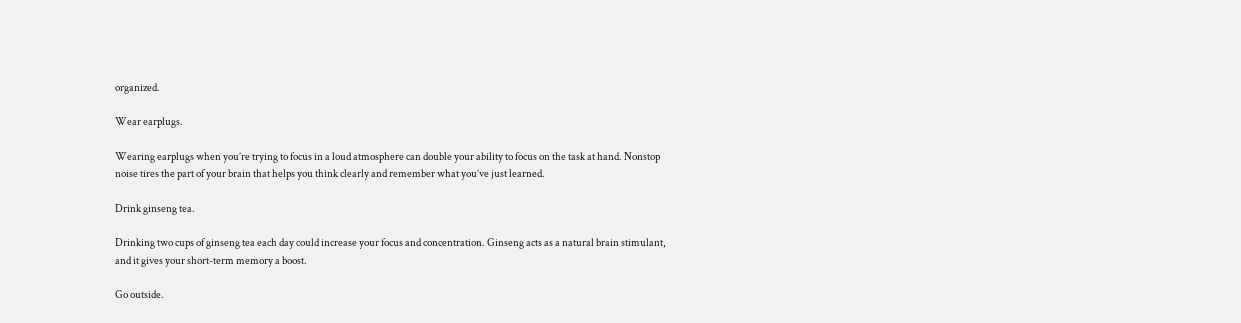organized.

Wear earplugs.

Wearing earplugs when you’re trying to focus in a loud atmosphere can double your ability to focus on the task at hand. Nonstop noise tires the part of your brain that helps you think clearly and remember what you’ve just learned.

Drink ginseng tea.

Drinking two cups of ginseng tea each day could increase your focus and concentration. Ginseng acts as a natural brain stimulant, and it gives your short-term memory a boost.

Go outside.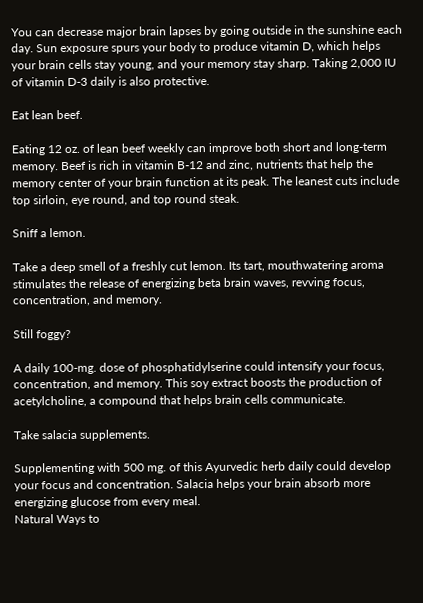You can decrease major brain lapses by going outside in the sunshine each day. Sun exposure spurs your body to produce vitamin D, which helps your brain cells stay young, and your memory stay sharp. Taking 2,000 IU of vitamin D-3 daily is also protective.

Eat lean beef.

Eating 12 oz. of lean beef weekly can improve both short and long-term memory. Beef is rich in vitamin B-12 and zinc, nutrients that help the memory center of your brain function at its peak. The leanest cuts include top sirloin, eye round, and top round steak.

Sniff a lemon.

Take a deep smell of a freshly cut lemon. Its tart, mouthwatering aroma stimulates the release of energizing beta brain waves, revving focus, concentration, and memory.

Still foggy?

A daily 100-mg. dose of phosphatidylserine could intensify your focus, concentration, and memory. This soy extract boosts the production of acetylcholine, a compound that helps brain cells communicate.

Take salacia supplements.

Supplementing with 500 mg. of this Ayurvedic herb daily could develop your focus and concentration. Salacia helps your brain absorb more energizing glucose from every meal.
Natural Ways to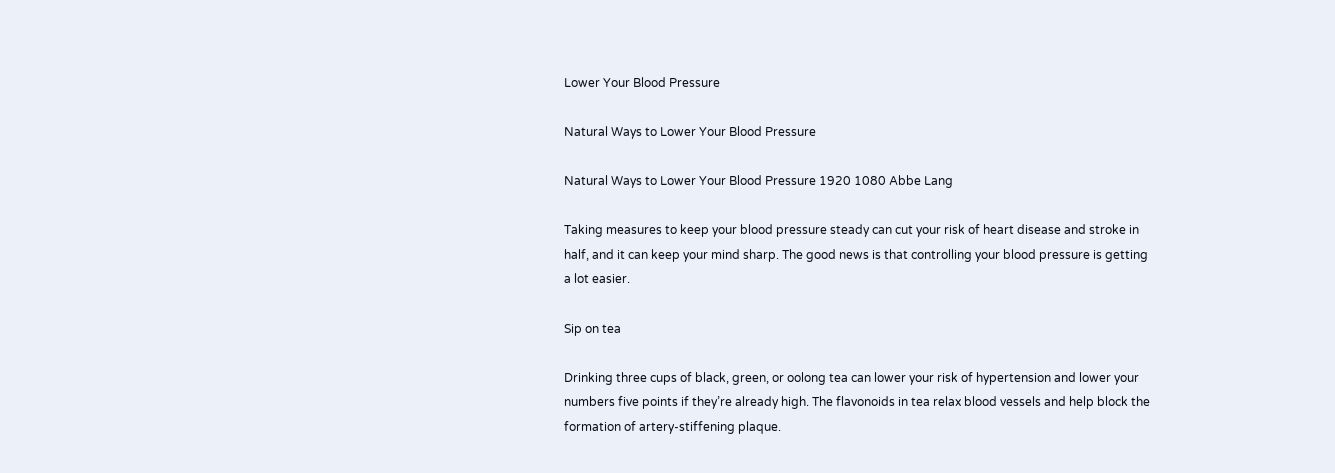Lower Your Blood Pressure

Natural Ways to Lower Your Blood Pressure

Natural Ways to Lower Your Blood Pressure 1920 1080 Abbe Lang

Taking measures to keep your blood pressure steady can cut your risk of heart disease and stroke in half, and it can keep your mind sharp. The good news is that controlling your blood pressure is getting a lot easier.

Sip on tea

Drinking three cups of black, green, or oolong tea can lower your risk of hypertension and lower your numbers five points if they’re already high. The flavonoids in tea relax blood vessels and help block the formation of artery-stiffening plaque.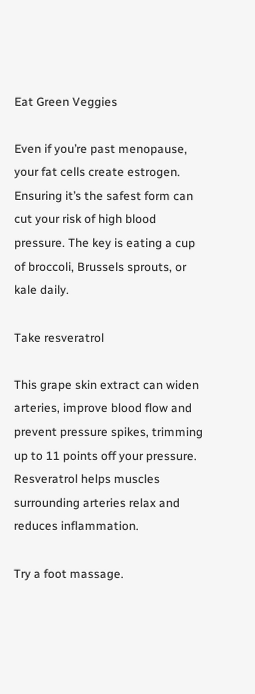Eat Green Veggies

Even if you’re past menopause, your fat cells create estrogen. Ensuring it’s the safest form can cut your risk of high blood pressure. The key is eating a cup of broccoli, Brussels sprouts, or kale daily.

Take resveratrol

This grape skin extract can widen arteries, improve blood flow and prevent pressure spikes, trimming up to 11 points off your pressure. Resveratrol helps muscles surrounding arteries relax and reduces inflammation.

Try a foot massage.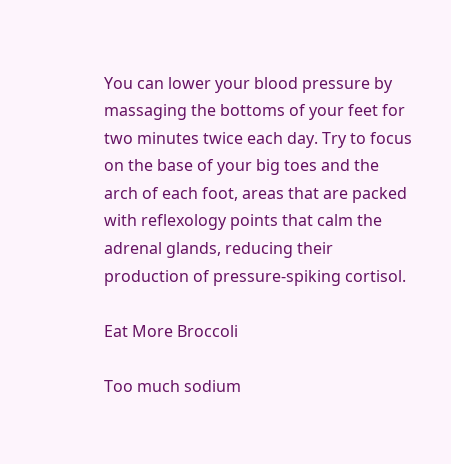You can lower your blood pressure by massaging the bottoms of your feet for two minutes twice each day. Try to focus on the base of your big toes and the arch of each foot, areas that are packed with reflexology points that calm the adrenal glands, reducing their production of pressure-spiking cortisol.

Eat More Broccoli

Too much sodium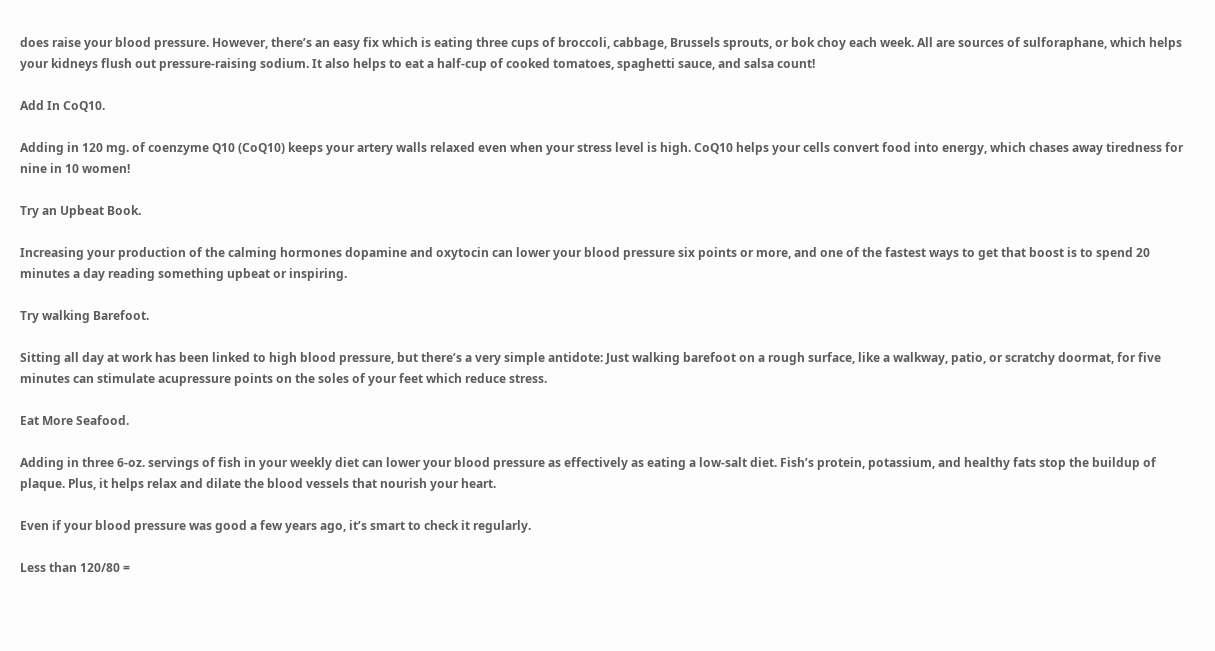does raise your blood pressure. However, there’s an easy fix which is eating three cups of broccoli, cabbage, Brussels sprouts, or bok choy each week. All are sources of sulforaphane, which helps your kidneys flush out pressure-raising sodium. It also helps to eat a half-cup of cooked tomatoes, spaghetti sauce, and salsa count!

Add In CoQ10.

Adding in 120 mg. of coenzyme Q10 (CoQ10) keeps your artery walls relaxed even when your stress level is high. CoQ10 helps your cells convert food into energy, which chases away tiredness for nine in 10 women!

Try an Upbeat Book.

Increasing your production of the calming hormones dopamine and oxytocin can lower your blood pressure six points or more, and one of the fastest ways to get that boost is to spend 20 minutes a day reading something upbeat or inspiring.

Try walking Barefoot.

Sitting all day at work has been linked to high blood pressure, but there’s a very simple antidote: Just walking barefoot on a rough surface, like a walkway, patio, or scratchy doormat, for five minutes can stimulate acupressure points on the soles of your feet which reduce stress.

Eat More Seafood.

Adding in three 6-oz. servings of fish in your weekly diet can lower your blood pressure as effectively as eating a low-salt diet. Fish’s protein, potassium, and healthy fats stop the buildup of plaque. Plus, it helps relax and dilate the blood vessels that nourish your heart.

Even if your blood pressure was good a few years ago, it’s smart to check it regularly.

Less than 120/80 =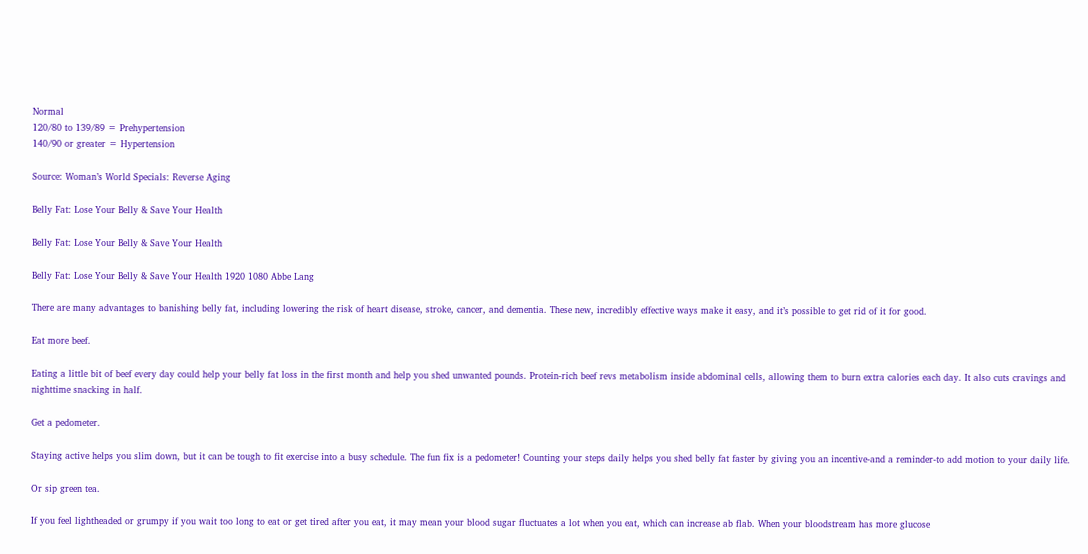Normal
120/80 to 139/89 = Prehypertension
140/90 or greater = Hypertension

Source: Woman’s World Specials: Reverse Aging

Belly Fat: Lose Your Belly & Save Your Health

Belly Fat: Lose Your Belly & Save Your Health

Belly Fat: Lose Your Belly & Save Your Health 1920 1080 Abbe Lang

There are many advantages to banishing belly fat, including lowering the risk of heart disease, stroke, cancer, and dementia. These new, incredibly effective ways make it easy, and it’s possible to get rid of it for good.

Eat more beef.

Eating a little bit of beef every day could help your belly fat loss in the first month and help you shed unwanted pounds. Protein-rich beef revs metabolism inside abdominal cells, allowing them to burn extra calories each day. It also cuts cravings and nighttime snacking in half.

Get a pedometer.

Staying active helps you slim down, but it can be tough to fit exercise into a busy schedule. The fun fix is a pedometer! Counting your steps daily helps you shed belly fat faster by giving you an incentive-and a reminder-to add motion to your daily life.

Or sip green tea.

If you feel lightheaded or grumpy if you wait too long to eat or get tired after you eat, it may mean your blood sugar fluctuates a lot when you eat, which can increase ab flab. When your bloodstream has more glucose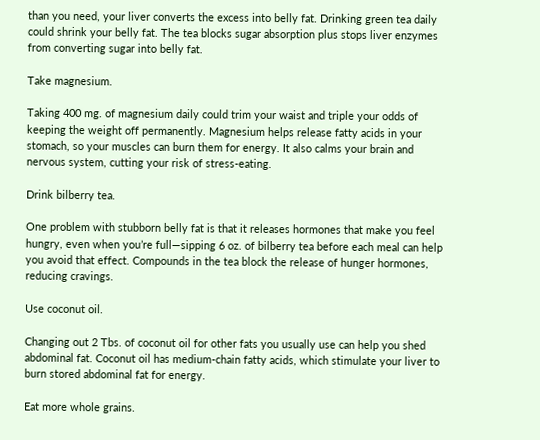than you need, your liver converts the excess into belly fat. Drinking green tea daily could shrink your belly fat. The tea blocks sugar absorption plus stops liver enzymes from converting sugar into belly fat.

Take magnesium.

Taking 400 mg. of magnesium daily could trim your waist and triple your odds of keeping the weight off permanently. Magnesium helps release fatty acids in your stomach, so your muscles can burn them for energy. It also calms your brain and nervous system, cutting your risk of stress-eating.

Drink bilberry tea.

One problem with stubborn belly fat is that it releases hormones that make you feel hungry, even when you’re full—sipping 6 oz. of bilberry tea before each meal can help you avoid that effect. Compounds in the tea block the release of hunger hormones, reducing cravings.

Use coconut oil.

Changing out 2 Tbs. of coconut oil for other fats you usually use can help you shed abdominal fat. Coconut oil has medium-chain fatty acids, which stimulate your liver to burn stored abdominal fat for energy.

Eat more whole grains.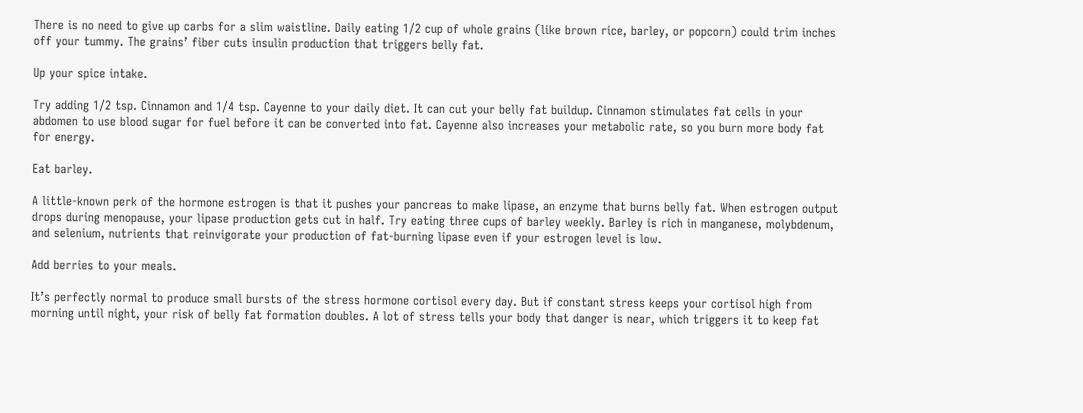There is no need to give up carbs for a slim waistline. Daily eating 1/2 cup of whole grains (like brown rice, barley, or popcorn) could trim inches off your tummy. The grains’ fiber cuts insulin production that triggers belly fat.

Up your spice intake.

Try adding 1/2 tsp. Cinnamon and 1/4 tsp. Cayenne to your daily diet. It can cut your belly fat buildup. Cinnamon stimulates fat cells in your abdomen to use blood sugar for fuel before it can be converted into fat. Cayenne also increases your metabolic rate, so you burn more body fat for energy.

Eat barley.

A little-known perk of the hormone estrogen is that it pushes your pancreas to make lipase, an enzyme that burns belly fat. When estrogen output drops during menopause, your lipase production gets cut in half. Try eating three cups of barley weekly. Barley is rich in manganese, molybdenum, and selenium, nutrients that reinvigorate your production of fat-burning lipase even if your estrogen level is low.

Add berries to your meals.

It’s perfectly normal to produce small bursts of the stress hormone cortisol every day. But if constant stress keeps your cortisol high from morning until night, your risk of belly fat formation doubles. A lot of stress tells your body that danger is near, which triggers it to keep fat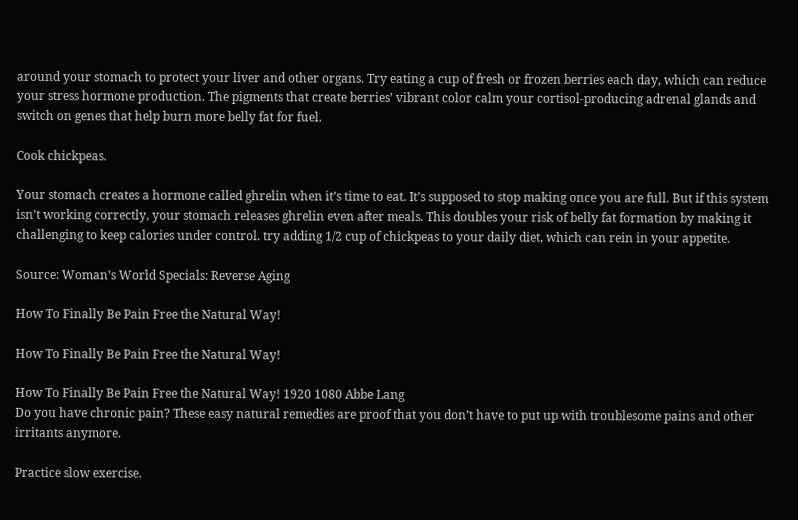around your stomach to protect your liver and other organs. Try eating a cup of fresh or frozen berries each day, which can reduce your stress hormone production. The pigments that create berries’ vibrant color calm your cortisol-producing adrenal glands and switch on genes that help burn more belly fat for fuel.

Cook chickpeas.

Your stomach creates a hormone called ghrelin when it’s time to eat. It’s supposed to stop making once you are full. But if this system isn’t working correctly, your stomach releases ghrelin even after meals. This doubles your risk of belly fat formation by making it challenging to keep calories under control. try adding 1/2 cup of chickpeas to your daily diet, which can rein in your appetite.

Source: Woman’s World Specials: Reverse Aging

How To Finally Be Pain Free the Natural Way!

How To Finally Be Pain Free the Natural Way!

How To Finally Be Pain Free the Natural Way! 1920 1080 Abbe Lang
Do you have chronic pain? These easy natural remedies are proof that you don’t have to put up with troublesome pains and other irritants anymore.

Practice slow exercise.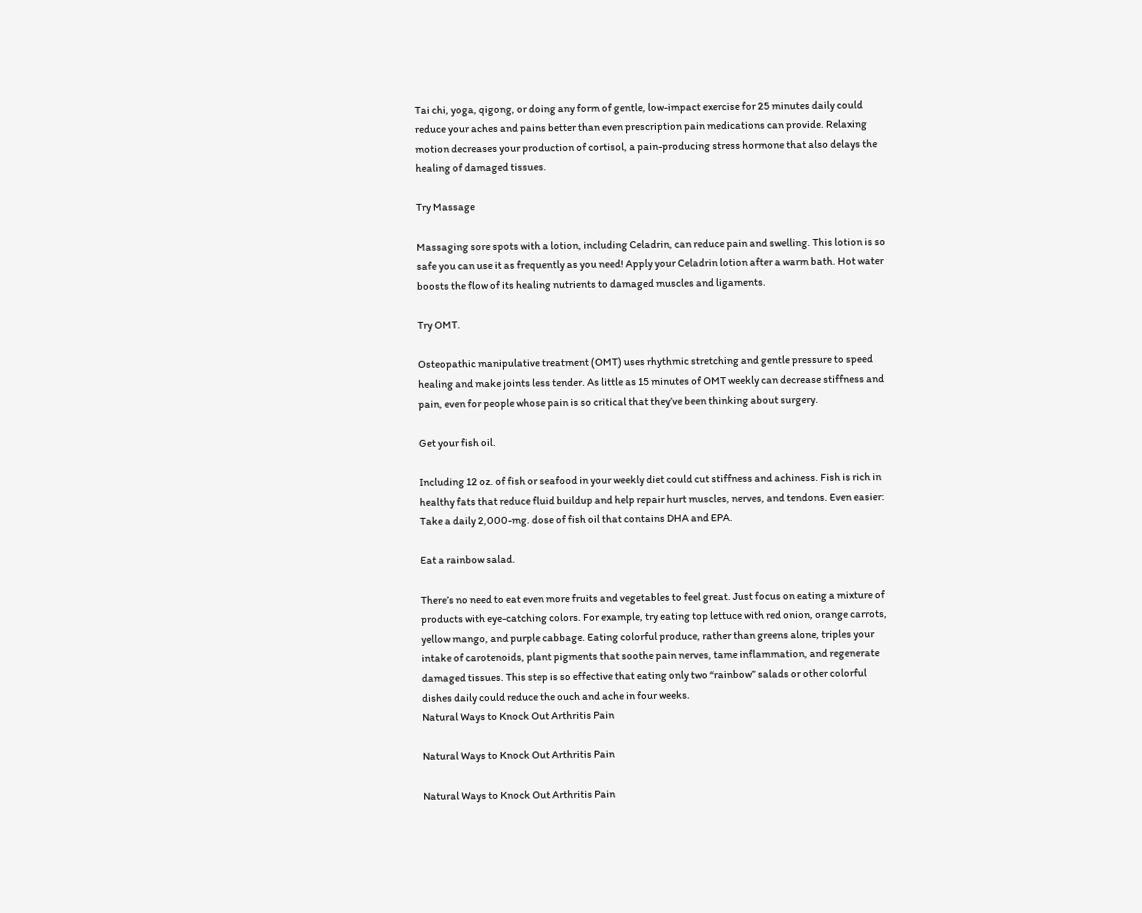Tai chi, yoga, qigong, or doing any form of gentle, low-impact exercise for 25 minutes daily could reduce your aches and pains better than even prescription pain medications can provide. Relaxing motion decreases your production of cortisol, a pain-producing stress hormone that also delays the healing of damaged tissues.

Try Massage

Massaging sore spots with a lotion, including Celadrin, can reduce pain and swelling. This lotion is so safe you can use it as frequently as you need! Apply your Celadrin lotion after a warm bath. Hot water boosts the flow of its healing nutrients to damaged muscles and ligaments.

Try OMT.

Osteopathic manipulative treatment (OMT) uses rhythmic stretching and gentle pressure to speed healing and make joints less tender. As little as 15 minutes of OMT weekly can decrease stiffness and pain, even for people whose pain is so critical that they’ve been thinking about surgery.

Get your fish oil.

Including 12 oz. of fish or seafood in your weekly diet could cut stiffness and achiness. Fish is rich in healthy fats that reduce fluid buildup and help repair hurt muscles, nerves, and tendons. Even easier: Take a daily 2,000-mg. dose of fish oil that contains DHA and EPA.

Eat a rainbow salad.

There’s no need to eat even more fruits and vegetables to feel great. Just focus on eating a mixture of products with eye-catching colors. For example, try eating top lettuce with red onion, orange carrots, yellow mango, and purple cabbage. Eating colorful produce, rather than greens alone, triples your intake of carotenoids, plant pigments that soothe pain nerves, tame inflammation, and regenerate damaged tissues. This step is so effective that eating only two “rainbow” salads or other colorful dishes daily could reduce the ouch and ache in four weeks.
Natural Ways to Knock Out Arthritis Pain

Natural Ways to Knock Out Arthritis Pain

Natural Ways to Knock Out Arthritis Pain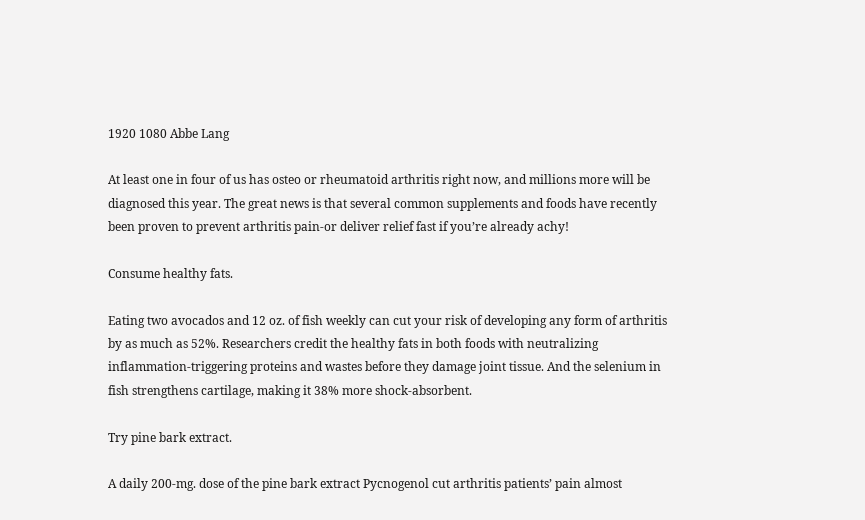1920 1080 Abbe Lang

At least one in four of us has osteo or rheumatoid arthritis right now, and millions more will be diagnosed this year. The great news is that several common supplements and foods have recently been proven to prevent arthritis pain-or deliver relief fast if you’re already achy!

Consume healthy fats.

Eating two avocados and 12 oz. of fish weekly can cut your risk of developing any form of arthritis by as much as 52%. Researchers credit the healthy fats in both foods with neutralizing inflammation-triggering proteins and wastes before they damage joint tissue. And the selenium in fish strengthens cartilage, making it 38% more shock-absorbent.

Try pine bark extract.

A daily 200-mg. dose of the pine bark extract Pycnogenol cut arthritis patients’ pain almost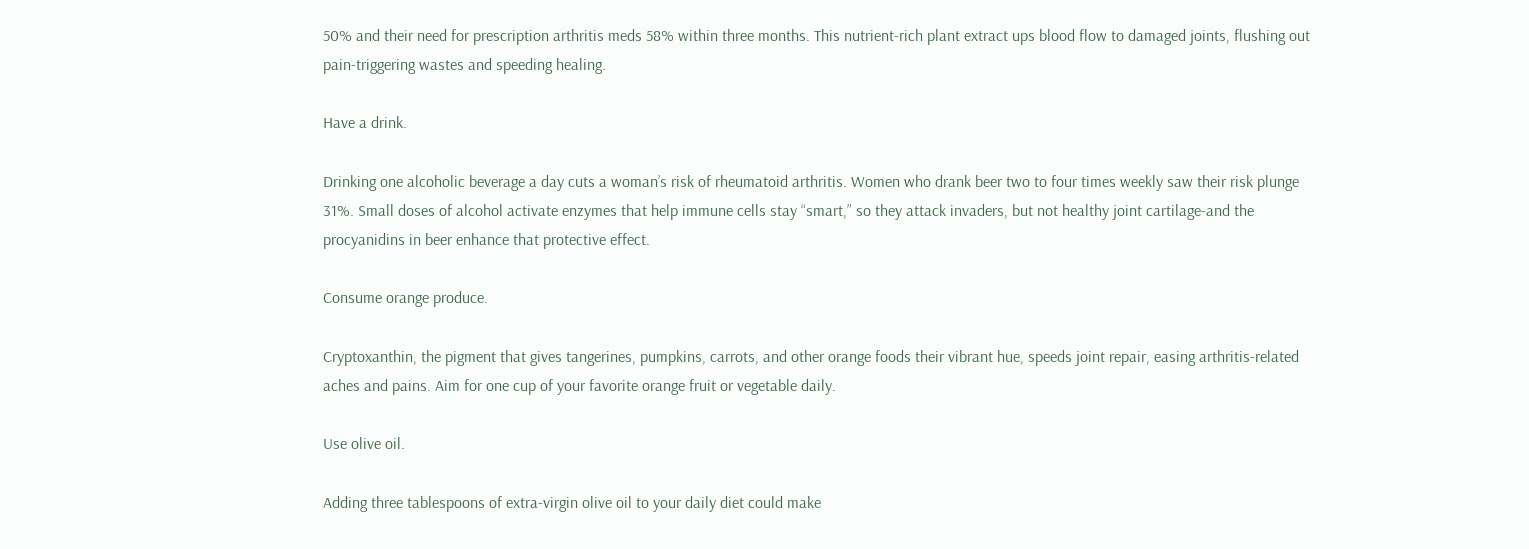50% and their need for prescription arthritis meds 58% within three months. This nutrient-rich plant extract ups blood flow to damaged joints, flushing out pain-triggering wastes and speeding healing.

Have a drink.

Drinking one alcoholic beverage a day cuts a woman’s risk of rheumatoid arthritis. Women who drank beer two to four times weekly saw their risk plunge 31%. Small doses of alcohol activate enzymes that help immune cells stay “smart,” so they attack invaders, but not healthy joint cartilage-and the procyanidins in beer enhance that protective effect.

Consume orange produce.

Cryptoxanthin, the pigment that gives tangerines, pumpkins, carrots, and other orange foods their vibrant hue, speeds joint repair, easing arthritis-related aches and pains. Aim for one cup of your favorite orange fruit or vegetable daily.

Use olive oil.

Adding three tablespoons of extra-virgin olive oil to your daily diet could make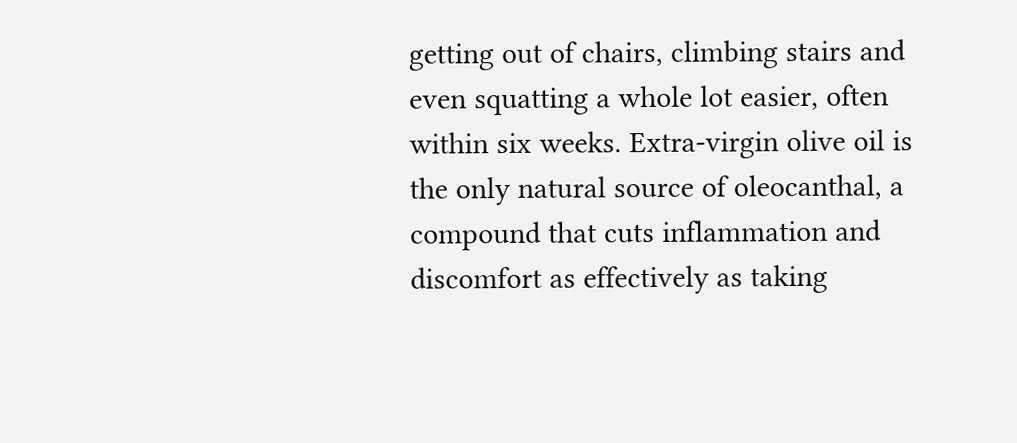getting out of chairs, climbing stairs and even squatting a whole lot easier, often within six weeks. Extra-virgin olive oil is the only natural source of oleocanthal, a compound that cuts inflammation and discomfort as effectively as taking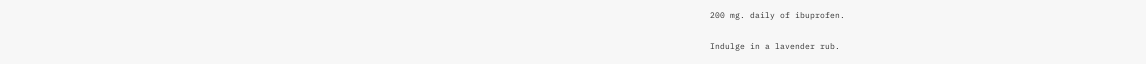200 mg. daily of ibuprofen.

Indulge in a lavender rub.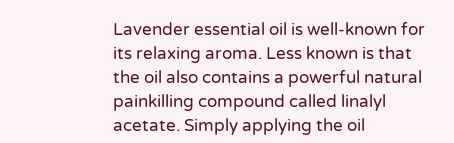Lavender essential oil is well-known for its relaxing aroma. Less known is that the oil also contains a powerful natural painkilling compound called linalyl acetate. Simply applying the oil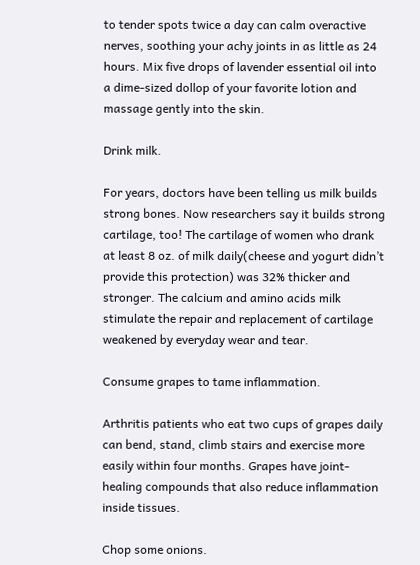to tender spots twice a day can calm overactive nerves, soothing your achy joints in as little as 24 hours. Mix five drops of lavender essential oil into a dime-sized dollop of your favorite lotion and massage gently into the skin.

Drink milk.

For years, doctors have been telling us milk builds strong bones. Now researchers say it builds strong cartilage, too! The cartilage of women who drank at least 8 oz. of milk daily(cheese and yogurt didn’t provide this protection) was 32% thicker and stronger. The calcium and amino acids milk stimulate the repair and replacement of cartilage weakened by everyday wear and tear.

Consume grapes to tame inflammation.

Arthritis patients who eat two cups of grapes daily can bend, stand, climb stairs and exercise more easily within four months. Grapes have joint-healing compounds that also reduce inflammation inside tissues.

Chop some onions.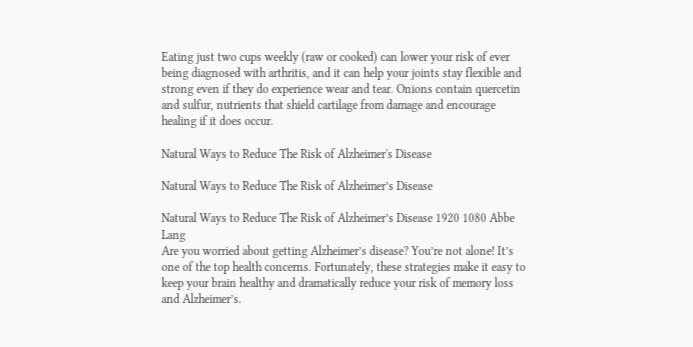Eating just two cups weekly (raw or cooked) can lower your risk of ever being diagnosed with arthritis, and it can help your joints stay flexible and strong even if they do experience wear and tear. Onions contain quercetin and sulfur, nutrients that shield cartilage from damage and encourage healing if it does occur.

Natural Ways to Reduce The Risk of Alzheimer's Disease

Natural Ways to Reduce The Risk of Alzheimer’s Disease

Natural Ways to Reduce The Risk of Alzheimer’s Disease 1920 1080 Abbe Lang
Are you worried about getting Alzheimer’s disease? You’re not alone! It’s one of the top health concerns. Fortunately, these strategies make it easy to keep your brain healthy and dramatically reduce your risk of memory loss and Alzheimer’s.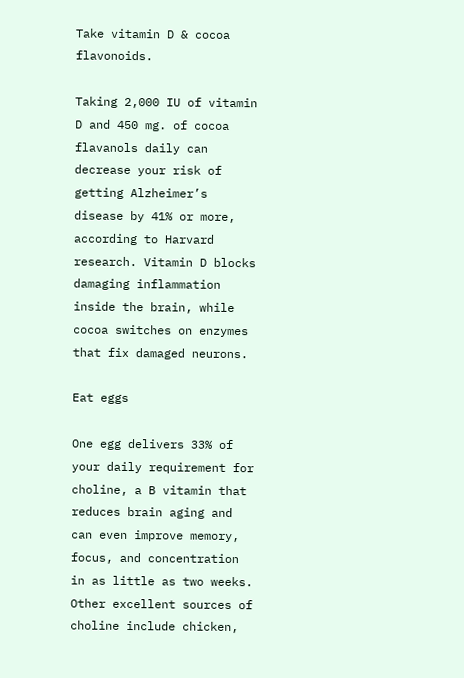Take vitamin D & cocoa flavonoids.

Taking 2,000 IU of vitamin D and 450 mg. of cocoa flavanols daily can decrease your risk of getting Alzheimer’s disease by 41% or more, according to Harvard research. Vitamin D blocks damaging inflammation inside the brain, while cocoa switches on enzymes that fix damaged neurons.

Eat eggs

One egg delivers 33% of your daily requirement for choline, a B vitamin that reduces brain aging and can even improve memory, focus, and concentration in as little as two weeks. Other excellent sources of choline include chicken,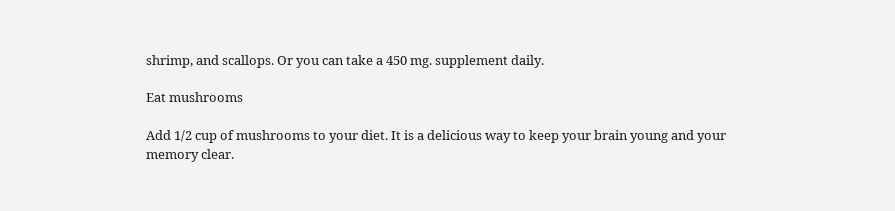shrimp, and scallops. Or you can take a 450 mg. supplement daily.

Eat mushrooms

Add 1/2 cup of mushrooms to your diet. It is a delicious way to keep your brain young and your memory clear.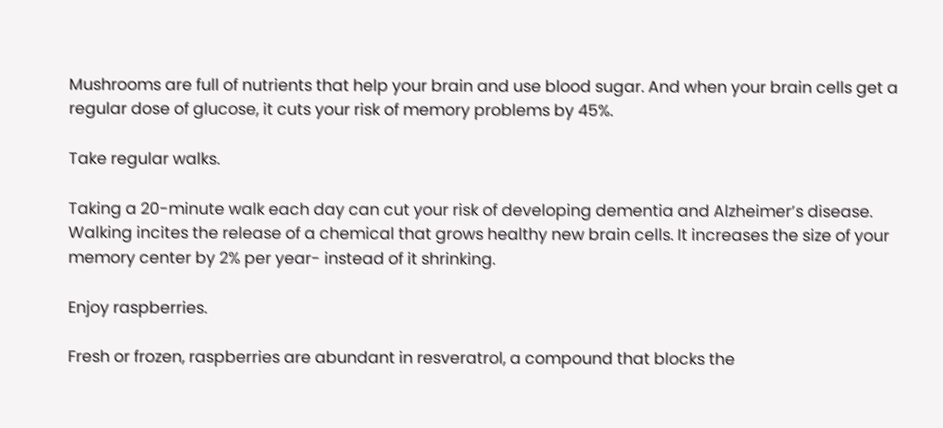Mushrooms are full of nutrients that help your brain and use blood sugar. And when your brain cells get a regular dose of glucose, it cuts your risk of memory problems by 45%.

Take regular walks.

Taking a 20-minute walk each day can cut your risk of developing dementia and Alzheimer’s disease. Walking incites the release of a chemical that grows healthy new brain cells. It increases the size of your memory center by 2% per year- instead of it shrinking.

Enjoy raspberries.

Fresh or frozen, raspberries are abundant in resveratrol, a compound that blocks the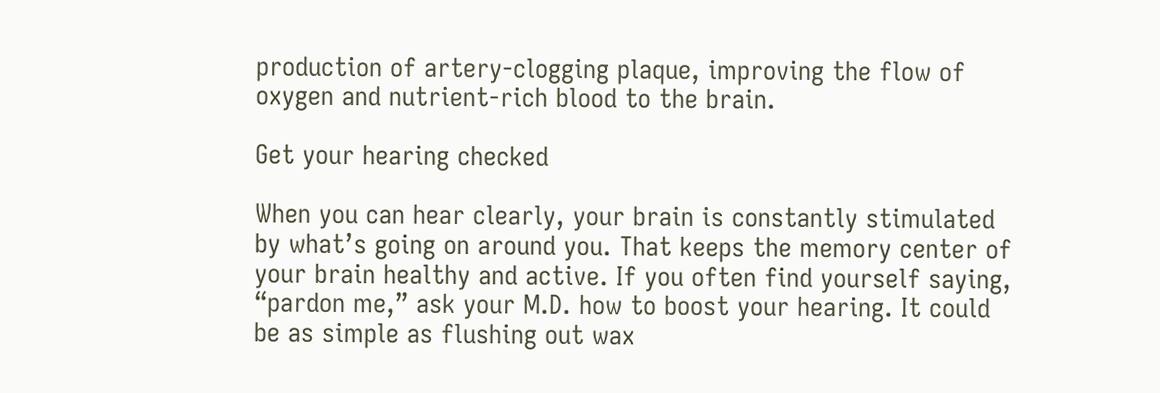production of artery-clogging plaque, improving the flow of oxygen and nutrient-rich blood to the brain.

Get your hearing checked

When you can hear clearly, your brain is constantly stimulated by what’s going on around you. That keeps the memory center of your brain healthy and active. If you often find yourself saying, “pardon me,” ask your M.D. how to boost your hearing. It could be as simple as flushing out wax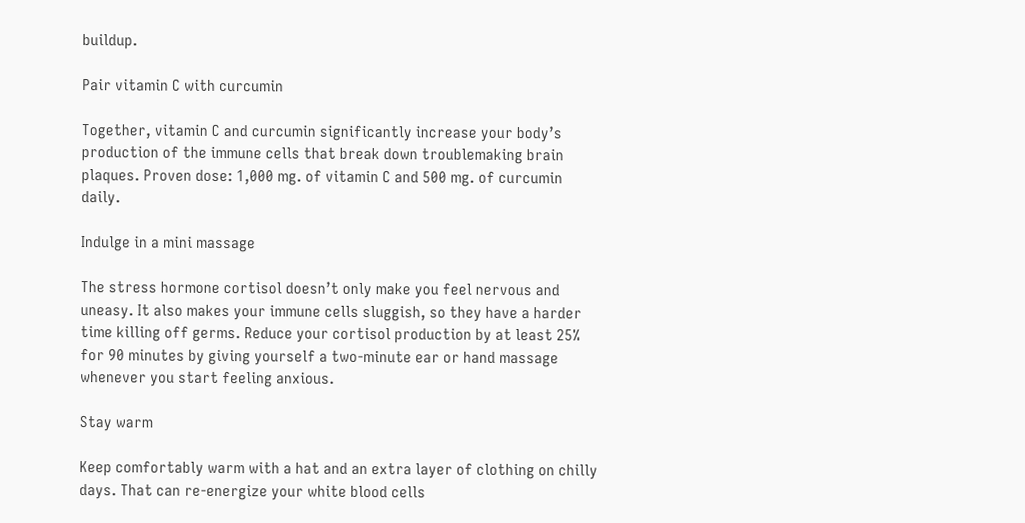buildup.

Pair vitamin C with curcumin

Together, vitamin C and curcumin significantly increase your body’s production of the immune cells that break down troublemaking brain plaques. Proven dose: 1,000 mg. of vitamin C and 500 mg. of curcumin daily.

Indulge in a mini massage

The stress hormone cortisol doesn’t only make you feel nervous and uneasy. It also makes your immune cells sluggish, so they have a harder time killing off germs. Reduce your cortisol production by at least 25% for 90 minutes by giving yourself a two-minute ear or hand massage whenever you start feeling anxious.

Stay warm

Keep comfortably warm with a hat and an extra layer of clothing on chilly days. That can re-energize your white blood cells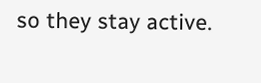so they stay active.